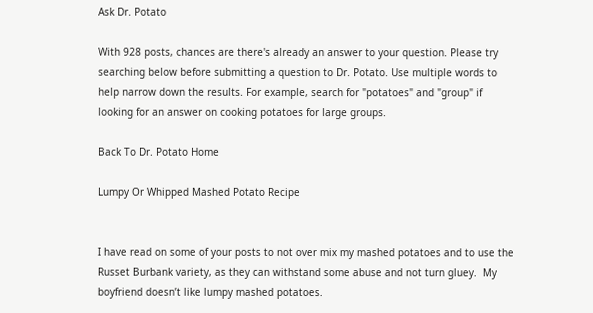Ask Dr. Potato

With 928 posts, chances are there's already an answer to your question. Please try searching below before submitting a question to Dr. Potato. Use multiple words to help narrow down the results. For example, search for "potatoes" and "group" if looking for an answer on cooking potatoes for large groups.

Back To Dr. Potato Home

Lumpy Or Whipped Mashed Potato Recipe


I have read on some of your posts to not over mix my mashed potatoes and to use the Russet Burbank variety, as they can withstand some abuse and not turn gluey.  My boyfriend doesn’t like lumpy mashed potatoes.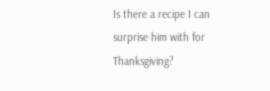Is there a recipe I can surprise him with for Thanksgiving?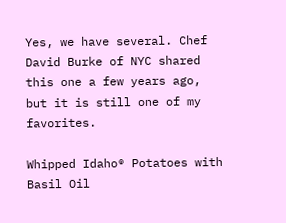Yes, we have several. Chef David Burke of NYC shared this one a few years ago, but it is still one of my favorites.

Whipped Idaho® Potatoes with Basil Oil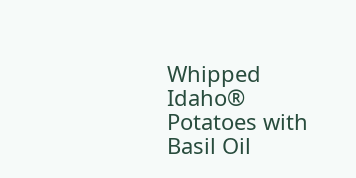Whipped Idaho® Potatoes with Basil Oil